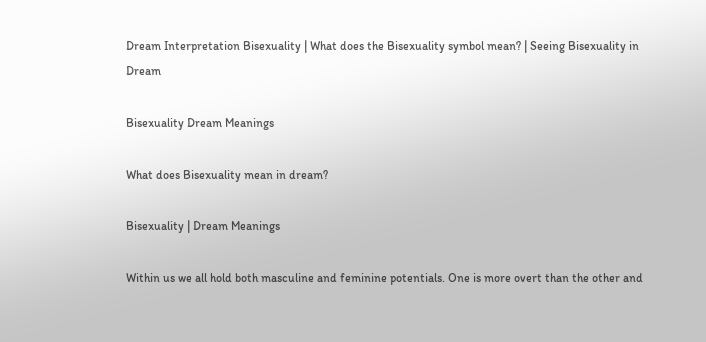Dream Interpretation Bisexuality | What does the Bisexuality symbol mean? | Seeing Bisexuality in Dream

Bisexuality Dream Meanings

What does Bisexuality mean in dream?

Bisexuality | Dream Meanings

Within us we all hold both masculine and feminine potentials. One is more overt than the other and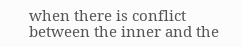when there is conflict between the inner and the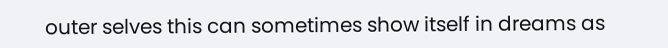outer selves this can sometimes show itself in dreams as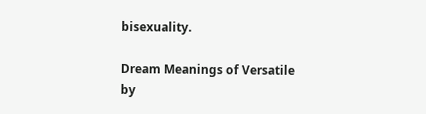bisexuality.

Dream Meanings of Versatile by